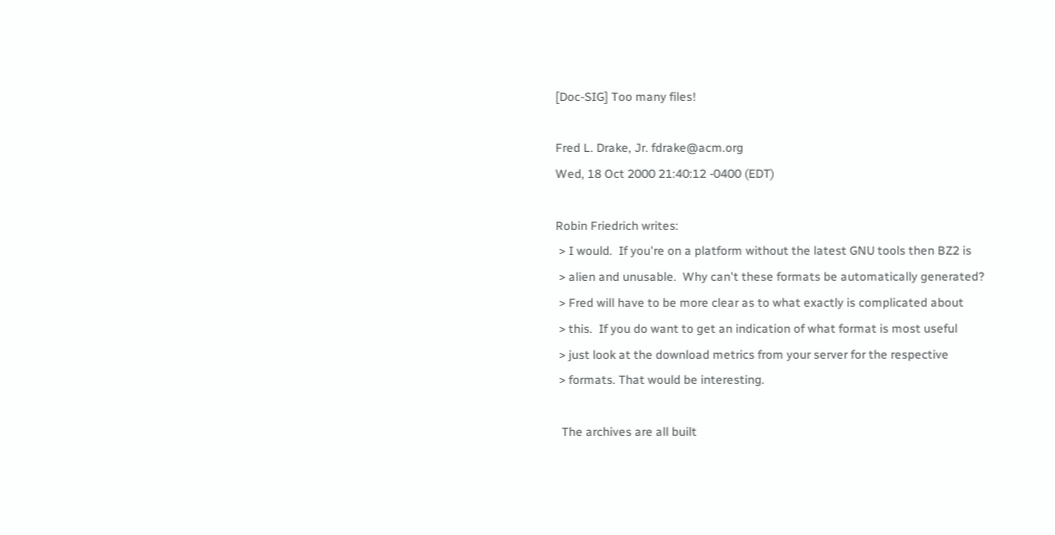[Doc-SIG] Too many files!

Fred L. Drake, Jr. fdrake@acm.org
Wed, 18 Oct 2000 21:40:12 -0400 (EDT)

Robin Friedrich writes:
 > I would.  If you're on a platform without the latest GNU tools then BZ2 is
 > alien and unusable.  Why can't these formats be automatically generated?
 > Fred will have to be more clear as to what exactly is complicated about
 > this.  If you do want to get an indication of what format is most useful
 > just look at the download metrics from your server for the respective
 > formats. That would be interesting.

  The archives are all built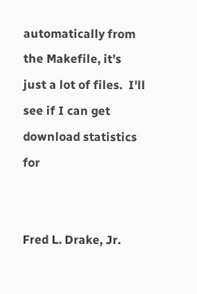automatically from the Makefile, it's
just a lot of files.  I'll see if I can get download statistics for


Fred L. Drake, Jr.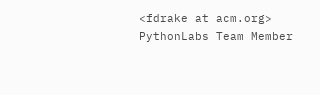<fdrake at acm.org>
PythonLabs Team Member